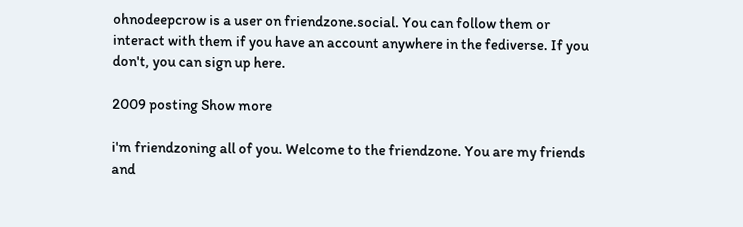ohnodeepcrow is a user on friendzone.social. You can follow them or interact with them if you have an account anywhere in the fediverse. If you don't, you can sign up here.

2009 posting Show more

i'm friendzoning all of you. Welcome to the friendzone. You are my friends and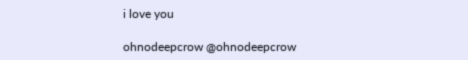i love you

ohnodeepcrow @ohnodeepcrow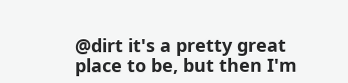@dirt it's a pretty great place to be, but then I'm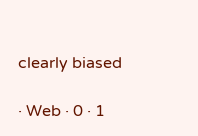clearly biased

· Web · 0 · 1